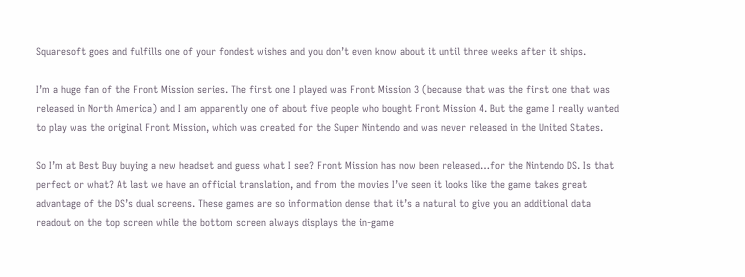Squaresoft goes and fulfills one of your fondest wishes and you don’t even know about it until three weeks after it ships.

I’m a huge fan of the Front Mission series. The first one I played was Front Mission 3 (because that was the first one that was released in North America) and I am apparently one of about five people who bought Front Mission 4. But the game I really wanted to play was the original Front Mission, which was created for the Super Nintendo and was never released in the United States.

So I’m at Best Buy buying a new headset and guess what I see? Front Mission has now been released…for the Nintendo DS. Is that perfect or what? At last we have an official translation, and from the movies I’ve seen it looks like the game takes great advantage of the DS’s dual screens. These games are so information dense that it’s a natural to give you an additional data readout on the top screen while the bottom screen always displays the in-game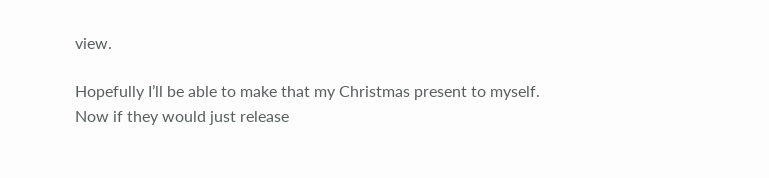view.

Hopefully I’ll be able to make that my Christmas present to myself. Now if they would just release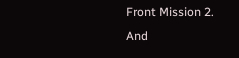Front Mission 2. And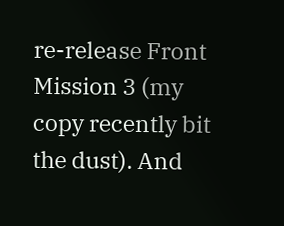re-release Front Mission 3 (my copy recently bit the dust). And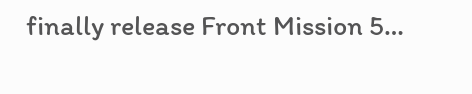finally release Front Mission 5…